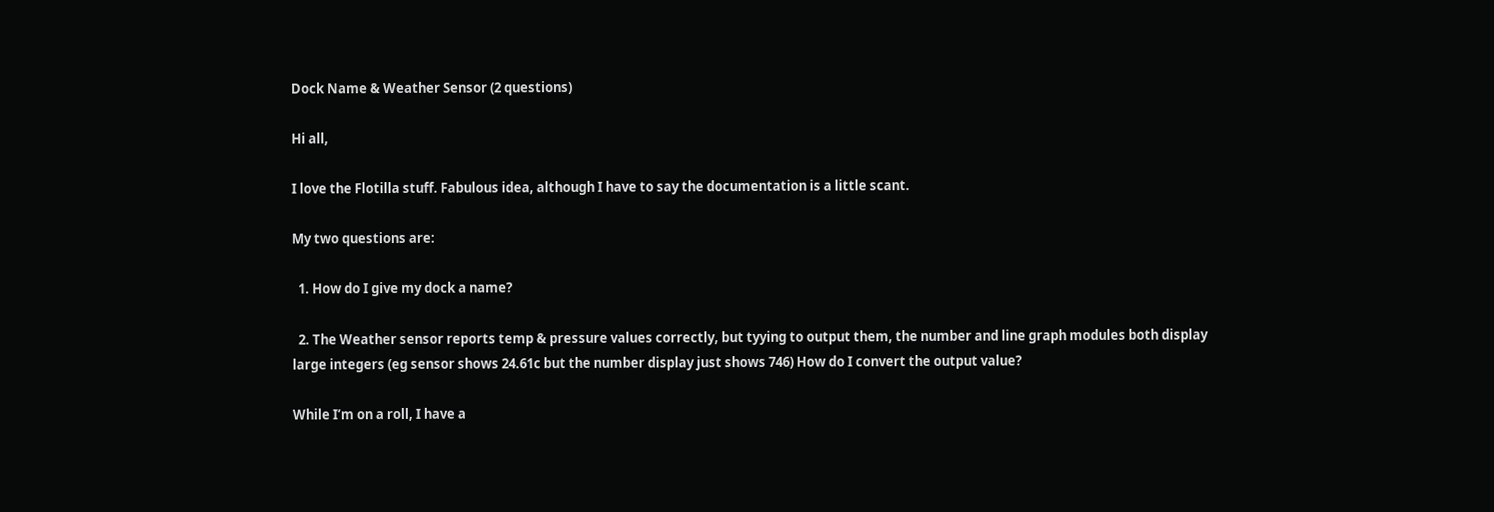Dock Name & Weather Sensor (2 questions)

Hi all,

I love the Flotilla stuff. Fabulous idea, although I have to say the documentation is a little scant.

My two questions are:

  1. How do I give my dock a name?

  2. The Weather sensor reports temp & pressure values correctly, but tyying to output them, the number and line graph modules both display large integers (eg sensor shows 24.61c but the number display just shows 746) How do I convert the output value?

While I’m on a roll, I have a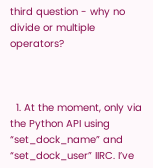third question - why no divide or multiple operators?



  1. At the moment, only via the Python API using “set_dock_name” and “set_dock_user” IIRC. I’ve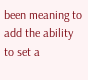been meaning to add the ability to set a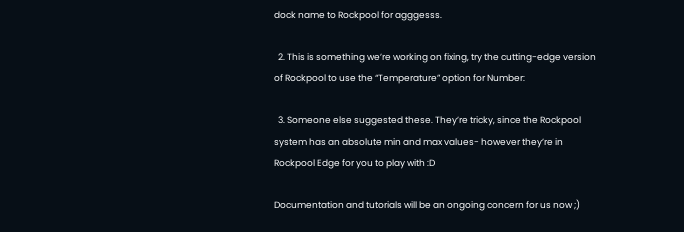dock name to Rockpool for agggesss.

  2. This is something we’re working on fixing, try the cutting-edge version of Rockpool to use the “Temperature” option for Number:

  3. Someone else suggested these. They’re tricky, since the Rockpool system has an absolute min and max values- however they’re in Rockpool Edge for you to play with :D

Documentation and tutorials will be an ongoing concern for us now ;)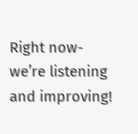Right now- we’re listening and improving!